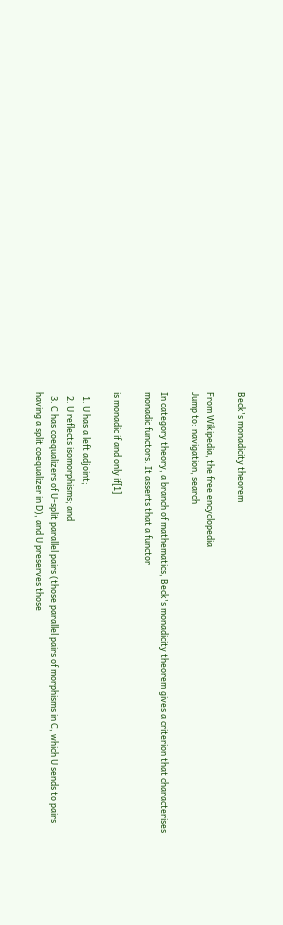Beck's monadicity theorem

From Wikipedia, the free encyclopedia
Jump to: navigation, search

In category theory, a branch of mathematics, Beck's monadicity theorem gives a criterion that characterises monadic functors. It asserts that a functor

is monadic if and only if[1]

  1. U has a left adjoint;
  2. U reflects isomorphisms; and
  3. C has coequalizers of U-split parallel pairs (those parallel pairs of morphisms in C, which U sends to pairs having a split coequalizer in D), and U preserves those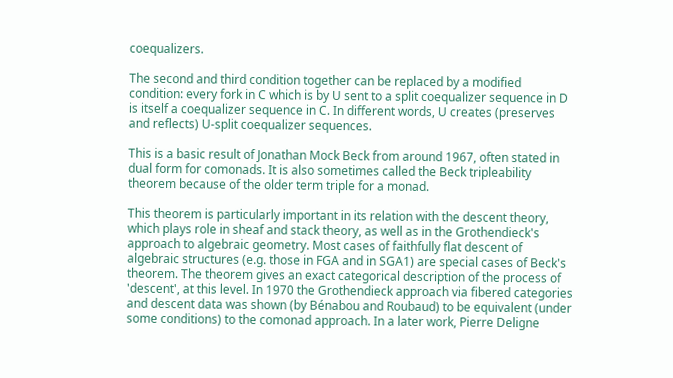coequalizers.

The second and third condition together can be replaced by a modified condition: every fork in C which is by U sent to a split coequalizer sequence in D is itself a coequalizer sequence in C. In different words, U creates (preserves and reflects) U-split coequalizer sequences.

This is a basic result of Jonathan Mock Beck from around 1967, often stated in dual form for comonads. It is also sometimes called the Beck tripleability theorem because of the older term triple for a monad.

This theorem is particularly important in its relation with the descent theory, which plays role in sheaf and stack theory, as well as in the Grothendieck's approach to algebraic geometry. Most cases of faithfully flat descent of algebraic structures (e.g. those in FGA and in SGA1) are special cases of Beck's theorem. The theorem gives an exact categorical description of the process of 'descent', at this level. In 1970 the Grothendieck approach via fibered categories and descent data was shown (by Bénabou and Roubaud) to be equivalent (under some conditions) to the comonad approach. In a later work, Pierre Deligne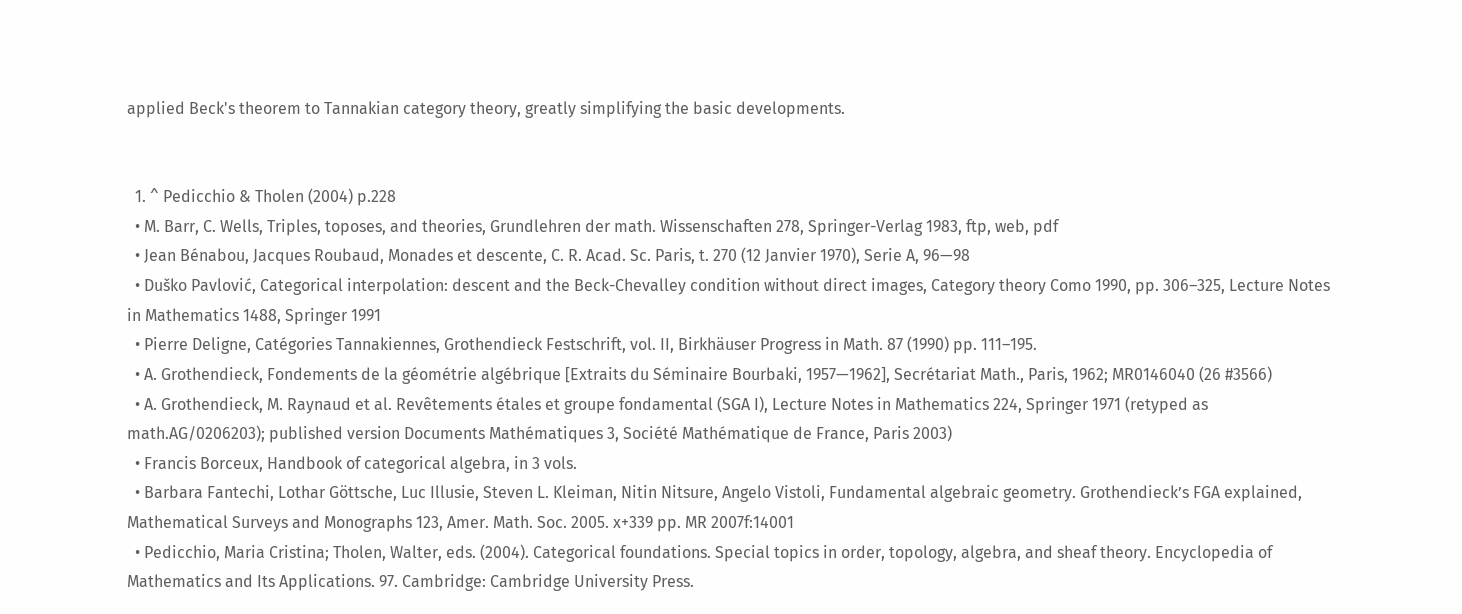applied Beck's theorem to Tannakian category theory, greatly simplifying the basic developments.


  1. ^ Pedicchio & Tholen (2004) p.228
  • M. Barr, C. Wells, Triples, toposes, and theories, Grundlehren der math. Wissenschaften 278, Springer-Verlag 1983, ftp, web, pdf
  • Jean Bénabou, Jacques Roubaud, Monades et descente, C. R. Acad. Sc. Paris, t. 270 (12 Janvier 1970), Serie A, 96—98
  • Duško Pavlović, Categorical interpolation: descent and the Beck-Chevalley condition without direct images, Category theory Como 1990, pp. 306–325, Lecture Notes in Mathematics 1488, Springer 1991
  • Pierre Deligne, Catégories Tannakiennes, Grothendieck Festschrift, vol. II, Birkhäuser Progress in Math. 87 (1990) pp. 111–195.
  • A. Grothendieck, Fondements de la géométrie algébrique [Extraits du Séminaire Bourbaki, 1957—1962], Secrétariat Math., Paris, 1962; MR0146040 (26 #3566)
  • A. Grothendieck, M. Raynaud et al. Revêtements étales et groupe fondamental (SGA I), Lecture Notes in Mathematics 224, Springer 1971 (retyped as math.AG/0206203); published version Documents Mathématiques 3, Société Mathématique de France, Paris 2003)
  • Francis Borceux, Handbook of categorical algebra, in 3 vols.
  • Barbara Fantechi, Lothar Göttsche, Luc Illusie, Steven L. Kleiman, Nitin Nitsure, Angelo Vistoli, Fundamental algebraic geometry. Grothendieck’s FGA explained, Mathematical Surveys and Monographs 123, Amer. Math. Soc. 2005. x+339 pp. MR 2007f:14001
  • Pedicchio, Maria Cristina; Tholen, Walter, eds. (2004). Categorical foundations. Special topics in order, topology, algebra, and sheaf theory. Encyclopedia of Mathematics and Its Applications. 97. Cambridge: Cambridge University Press.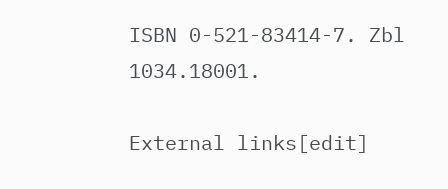ISBN 0-521-83414-7. Zbl 1034.18001.

External links[edit]